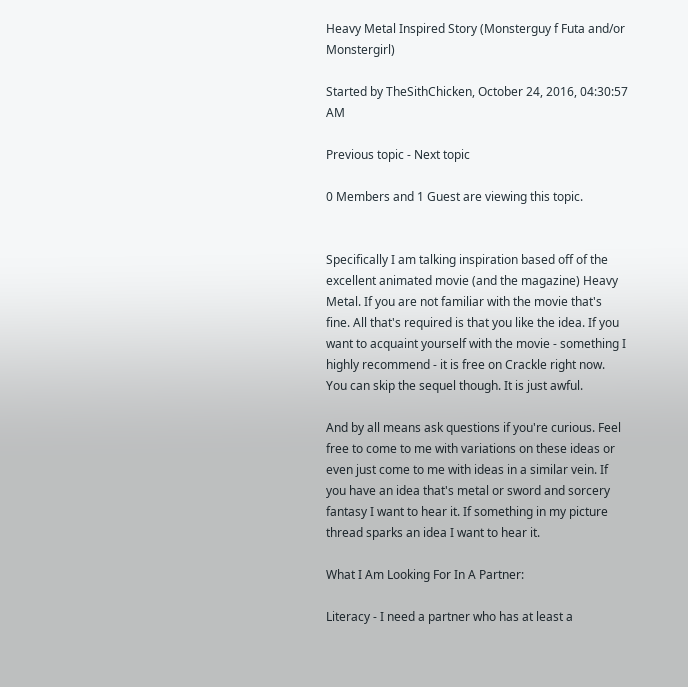Heavy Metal Inspired Story (Monsterguy f Futa and/or Monstergirl)

Started by TheSithChicken, October 24, 2016, 04:30:57 AM

Previous topic - Next topic

0 Members and 1 Guest are viewing this topic.


Specifically I am talking inspiration based off of the excellent animated movie (and the magazine) Heavy Metal. If you are not familiar with the movie that's fine. All that's required is that you like the idea. If you want to acquaint yourself with the movie - something I highly recommend - it is free on Crackle right now. You can skip the sequel though. It is just awful.

And by all means ask questions if you're curious. Feel free to come to me with variations on these ideas or even just come to me with ideas in a similar vein. If you have an idea that's metal or sword and sorcery fantasy I want to hear it. If something in my picture thread sparks an idea I want to hear it.

What I Am Looking For In A Partner:

Literacy - I need a partner who has at least a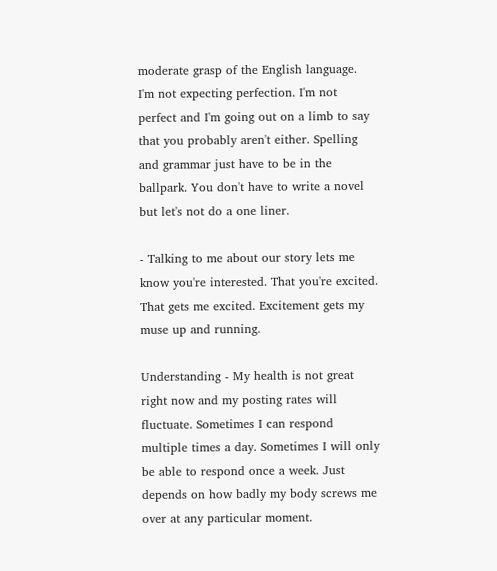moderate grasp of the English language. I'm not expecting perfection. I'm not perfect and I'm going out on a limb to say that you probably aren't either. Spelling and grammar just have to be in the ballpark. You don't have to write a novel but let's not do a one liner.

- Talking to me about our story lets me know you're interested. That you're excited. That gets me excited. Excitement gets my muse up and running.

Understanding - My health is not great right now and my posting rates will fluctuate. Sometimes I can respond multiple times a day. Sometimes I will only be able to respond once a week. Just depends on how badly my body screws me over at any particular moment.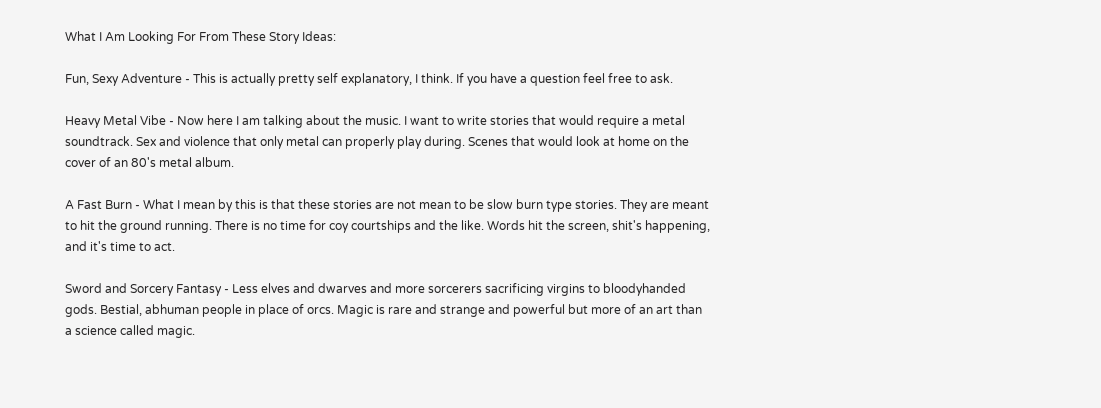What I Am Looking For From These Story Ideas:

Fun, Sexy Adventure - This is actually pretty self explanatory, I think. If you have a question feel free to ask.

Heavy Metal Vibe - Now here I am talking about the music. I want to write stories that would require a metal soundtrack. Sex and violence that only metal can properly play during. Scenes that would look at home on the cover of an 80's metal album.

A Fast Burn - What I mean by this is that these stories are not mean to be slow burn type stories. They are meant to hit the ground running. There is no time for coy courtships and the like. Words hit the screen, shit's happening, and it's time to act.

Sword and Sorcery Fantasy - Less elves and dwarves and more sorcerers sacrificing virgins to bloodyhanded gods. Bestial, abhuman people in place of orcs. Magic is rare and strange and powerful but more of an art than a science called magic.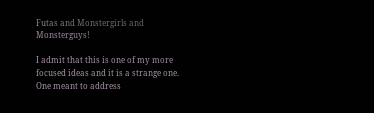Futas and Monstergirls and Monsterguys!

I admit that this is one of my more focused ideas and it is a strange one. One meant to address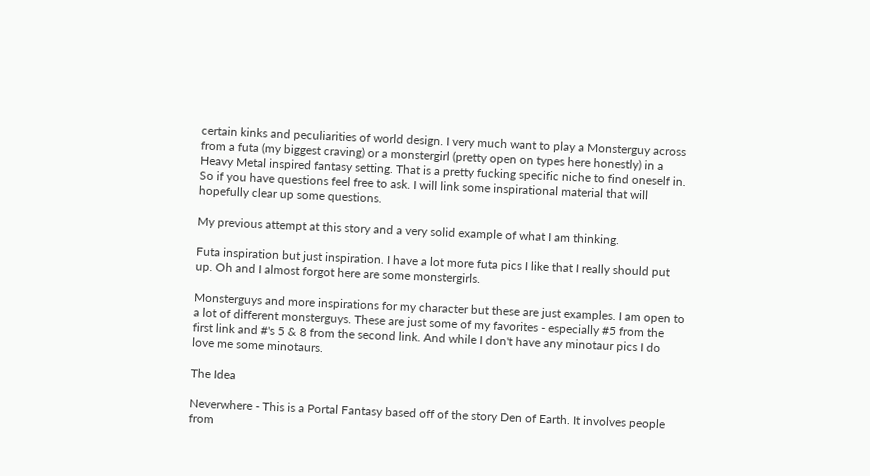certain kinks and peculiarities of world design. I very much want to play a Monsterguy across from a futa (my biggest craving) or a monstergirl (pretty open on types here honestly) in a Heavy Metal inspired fantasy setting. That is a pretty fucking specific niche to find oneself in. So if you have questions feel free to ask. I will link some inspirational material that will hopefully clear up some questions.

My previous attempt at this story and a very solid example of what I am thinking.

Futa inspiration but just inspiration. I have a lot more futa pics I like that I really should put up. Oh and I almost forgot here are some monstergirls.

Monsterguys and more inspirations for my character but these are just examples. I am open to a lot of different monsterguys. These are just some of my favorites - especially #5 from the first link and #'s 5 & 8 from the second link. And while I don't have any minotaur pics I do love me some minotaurs.

The Idea

Neverwhere - This is a Portal Fantasy based off of the story Den of Earth. It involves people from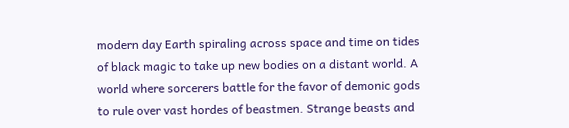modern day Earth spiraling across space and time on tides of black magic to take up new bodies on a distant world. A world where sorcerers battle for the favor of demonic gods to rule over vast hordes of beastmen. Strange beasts and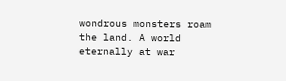wondrous monsters roam the land. A world eternally at war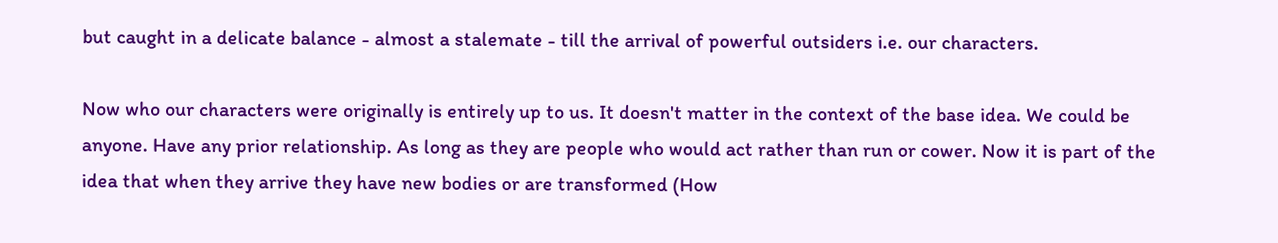but caught in a delicate balance - almost a stalemate - till the arrival of powerful outsiders i.e. our characters.

Now who our characters were originally is entirely up to us. It doesn't matter in the context of the base idea. We could be anyone. Have any prior relationship. As long as they are people who would act rather than run or cower. Now it is part of the idea that when they arrive they have new bodies or are transformed (How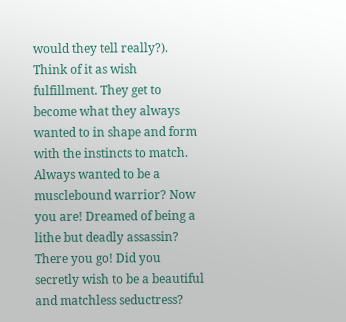would they tell really?). Think of it as wish fulfillment. They get to become what they always wanted to in shape and form with the instincts to match. Always wanted to be a musclebound warrior? Now you are! Dreamed of being a lithe but deadly assassin? There you go! Did you secretly wish to be a beautiful and matchless seductress?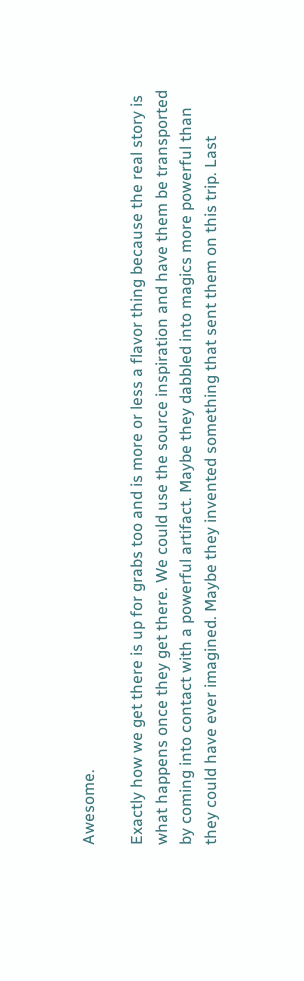Awesome.

Exactly how we get there is up for grabs too and is more or less a flavor thing because the real story is what happens once they get there. We could use the source inspiration and have them be transported by coming into contact with a powerful artifact. Maybe they dabbled into magics more powerful than they could have ever imagined. Maybe they invented something that sent them on this trip. Last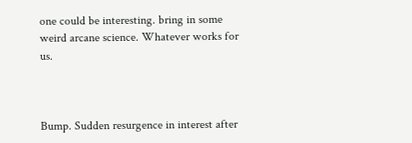one could be interesting. bring in some weird arcane science. Whatever works for us.



Bump. Sudden resurgence in interest after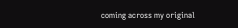coming across my original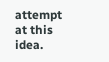attempt at this idea.